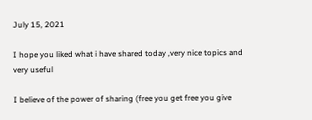July 15, 2021

I hope you liked what i have shared today ,very nice topics and very useful

I believe of the power of sharing (free you get free you give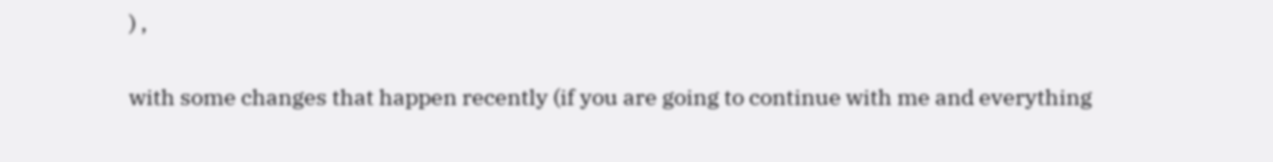) ,

with some changes that happen recently (if you are going to continue with me and everything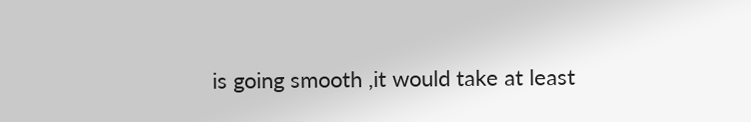is going smooth ,it would take at least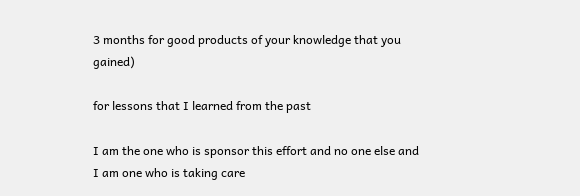3 months for good products of your knowledge that you gained)

for lessons that I learned from the past

I am the one who is sponsor this effort and no one else and I am one who is taking care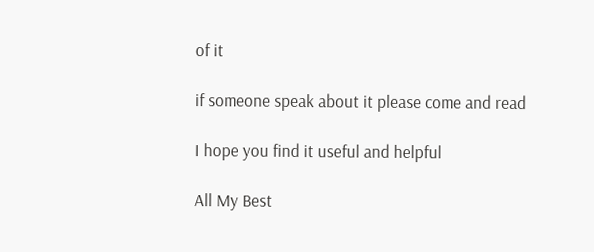of it

if someone speak about it please come and read

I hope you find it useful and helpful

All My Best